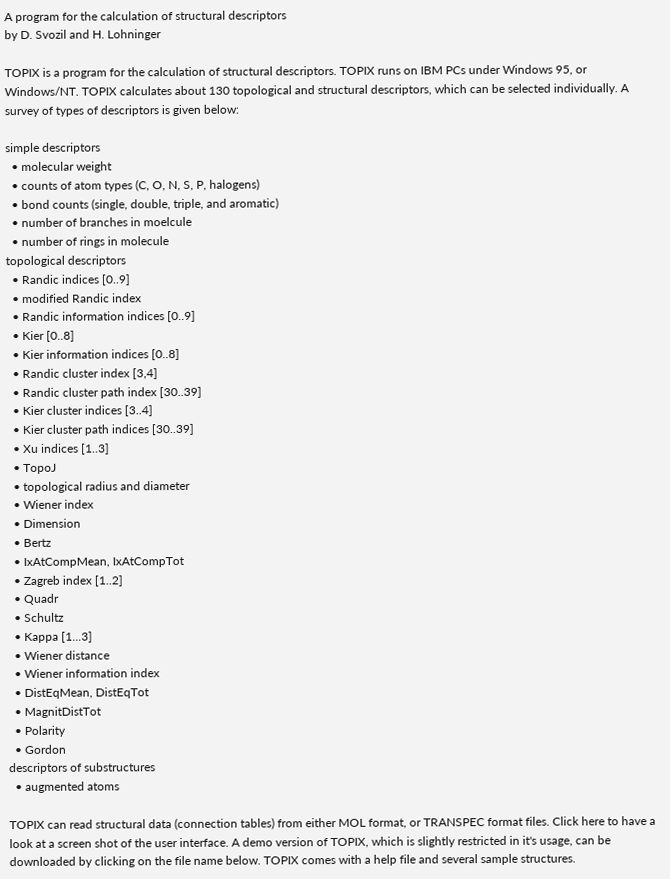A program for the calculation of structural descriptors
by D. Svozil and H. Lohninger

TOPIX is a program for the calculation of structural descriptors. TOPIX runs on IBM PCs under Windows 95, or Windows/NT. TOPIX calculates about 130 topological and structural descriptors, which can be selected individually. A survey of types of descriptors is given below:

simple descriptors
  • molecular weight
  • counts of atom types (C, O, N, S, P, halogens)
  • bond counts (single, double, triple, and aromatic)
  • number of branches in moelcule
  • number of rings in molecule
topological descriptors
  • Randic indices [0..9]
  • modified Randic index
  • Randic information indices [0..9]
  • Kier [0..8]
  • Kier information indices [0..8]
  • Randic cluster index [3,4]
  • Randic cluster path index [30..39]
  • Kier cluster indices [3..4]
  • Kier cluster path indices [30..39]
  • Xu indices [1..3]
  • TopoJ
  • topological radius and diameter
  • Wiener index
  • Dimension
  • Bertz
  • IxAtCompMean, IxAtCompTot
  • Zagreb index [1..2]
  • Quadr
  • Schultz
  • Kappa [1...3]
  • Wiener distance
  • Wiener information index
  • DistEqMean, DistEqTot
  • MagnitDistTot
  • Polarity
  • Gordon
descriptors of substructures
  • augmented atoms

TOPIX can read structural data (connection tables) from either MOL format, or TRANSPEC format files. Click here to have a look at a screen shot of the user interface. A demo version of TOPIX, which is slightly restricted in it's usage, can be downloaded by clicking on the file name below. TOPIX comes with a help file and several sample structures.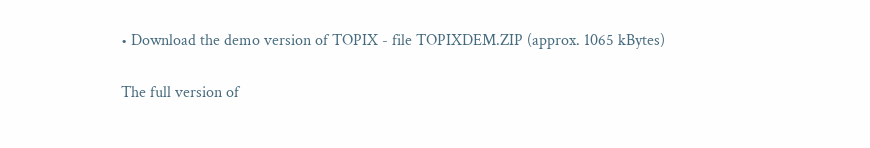• Download the demo version of TOPIX - file TOPIXDEM.ZIP (approx. 1065 kBytes)

The full version of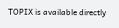TOPIX is available directly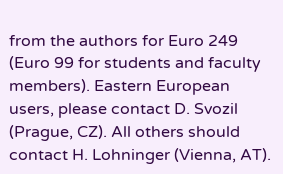from the authors for Euro 249 (Euro 99 for students and faculty members). Eastern European users, please contact D. Svozil (Prague, CZ). All others should contact H. Lohninger (Vienna, AT).